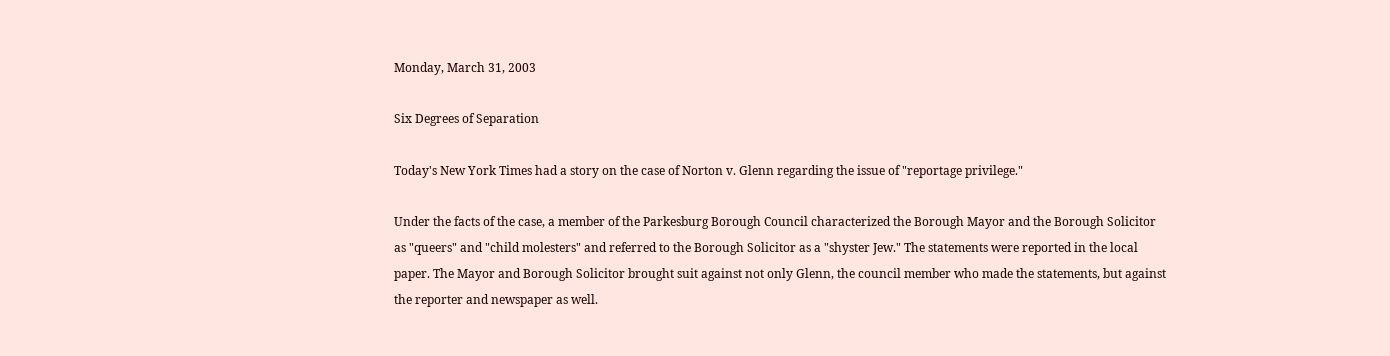Monday, March 31, 2003

Six Degrees of Separation

Today's New York Times had a story on the case of Norton v. Glenn regarding the issue of "reportage privilege."

Under the facts of the case, a member of the Parkesburg Borough Council characterized the Borough Mayor and the Borough Solicitor as "queers" and "child molesters" and referred to the Borough Solicitor as a "shyster Jew." The statements were reported in the local paper. The Mayor and Borough Solicitor brought suit against not only Glenn, the council member who made the statements, but against the reporter and newspaper as well.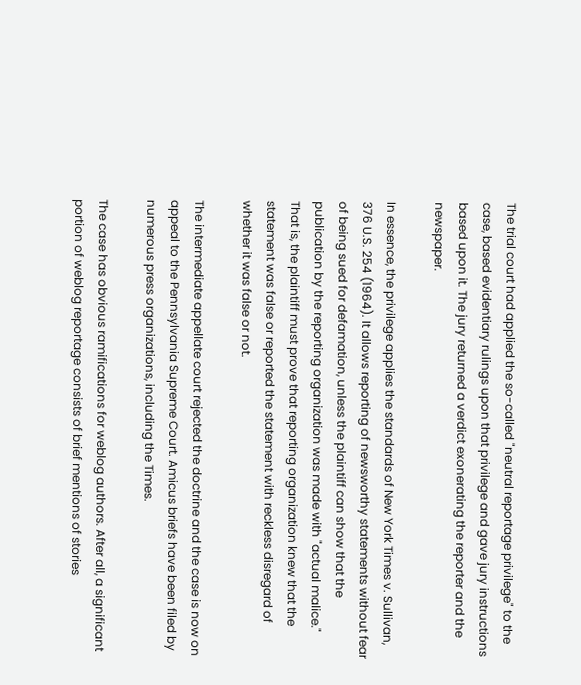The trial court had applied the so-called "neutral reportage privilege" to the case, based evidentiary rulings upon that privilege and gave jury instructions based upon it. The jury returned a verdict exonerating the reporter and the newspaper.

In essence, the privilege applies the standards of New York Times v. Sullivan, 376 U.S. 254 (1964). It allows reporting of newsworthy statements without fear of being sued for defamation, unless the plaintiff can show that the publication by the reporting organization was made with "actual malice." That is, the plaintiff must prove that reporting organization knew that the statement was false or reported the statement with reckless disregard of whether it was false or not.

The intermediate appellate court rejected the doctrine and the case is now on appeal to the Pennsylvania Supreme Court. Amicus briefs have been filed by numerous press organizations, including the Times.

The case has obvious ramifications for weblog authors. After all, a significant portion of weblog reportage consists of brief mentions of stories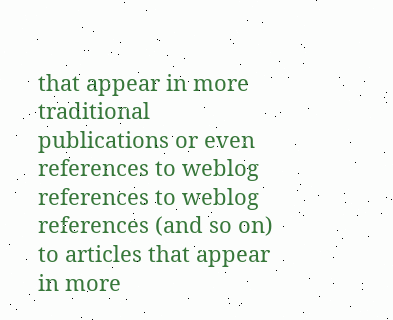that appear in more traditional publications or even references to weblog references to weblog references (and so on) to articles that appear in more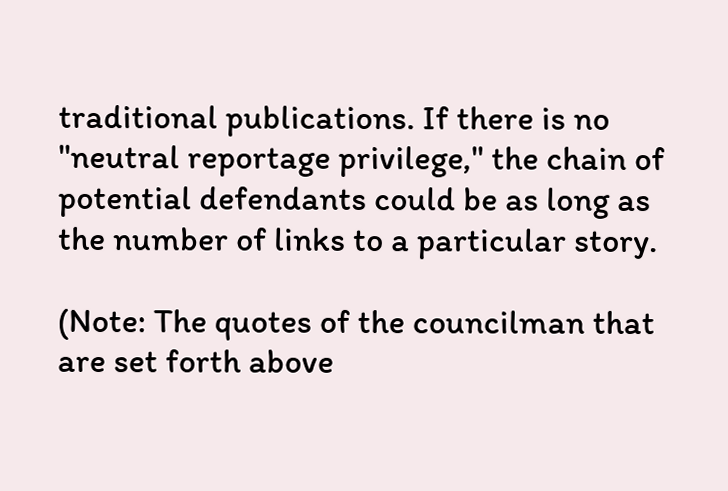traditional publications. If there is no "neutral reportage privilege," the chain of potential defendants could be as long as the number of links to a particular story.

(Note: The quotes of the councilman that are set forth above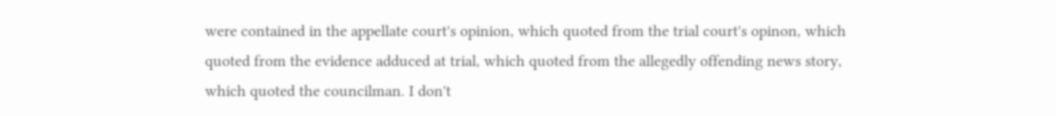were contained in the appellate court's opinion, which quoted from the trial court's opinon, which quoted from the evidence adduced at trial, which quoted from the allegedly offending news story, which quoted the councilman. I don't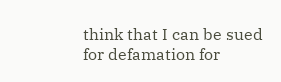think that I can be sued for defamation for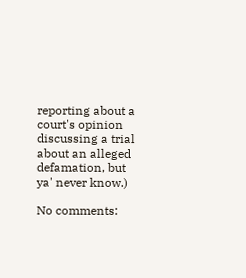reporting about a court's opinion discussing a trial about an alleged defamation, but ya' never know.)

No comments: